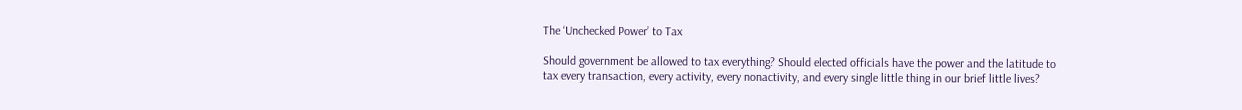The ‘Unchecked Power’ to Tax

Should government be allowed to tax everything? Should elected officials have the power and the latitude to tax every transaction, every activity, every nonactivity, and every single little thing in our brief little lives?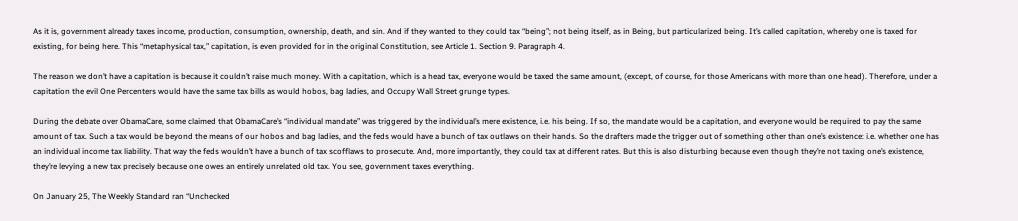As it is, government already taxes income, production, consumption, ownership, death, and sin. And if they wanted to they could tax “being”; not being itself, as in Being, but particularized being. It’s called capitation, whereby one is taxed for existing, for being here. This “metaphysical tax,” capitation, is even provided for in the original Constitution, see Article 1. Section 9. Paragraph 4.

The reason we don’t have a capitation is because it couldn’t raise much money. With a capitation, which is a head tax, everyone would be taxed the same amount, (except, of course, for those Americans with more than one head). Therefore, under a capitation the evil One Percenters would have the same tax bills as would hobos, bag ladies, and Occupy Wall Street grunge types.

During the debate over ObamaCare, some claimed that ObamaCare’s “individual mandate” was triggered by the individual’s mere existence, i.e. his being. If so, the mandate would be a capitation, and everyone would be required to pay the same amount of tax. Such a tax would be beyond the means of our hobos and bag ladies, and the feds would have a bunch of tax outlaws on their hands. So the drafters made the trigger out of something other than one’s existence: i.e. whether one has an individual income tax liability. That way the feds wouldn’t have a bunch of tax scofflaws to prosecute. And, more importantly, they could tax at different rates. But this is also disturbing because even though they’re not taxing one’s existence, they’re levying a new tax precisely because one owes an entirely unrelated old tax. You see, government taxes everything.

On January 25, The Weekly Standard ran “Unchecked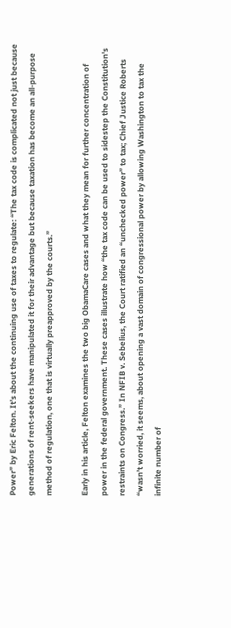Power” by Eric Felton. It’s about the continuing use of taxes to regulate: “The tax code is complicated not just because generations of rent-seekers have manipulated it for their advantage but because taxation has become an all-purpose method of regulation, one that is virtually preapproved by the courts.”

Early in his article, Felton examines the two big ObamaCare cases and what they mean for further concentration of power in the federal government. These cases illustrate how “the tax code can be used to sidestep the Constitution's restraints on Congress.” In NFIB v. Sebelius, the Court ratified an “unchecked power” to tax; Chief Justice Roberts “wasn’t worried, it seems, about opening a vast domain of congressional power by allowing Washington to tax the infinite number of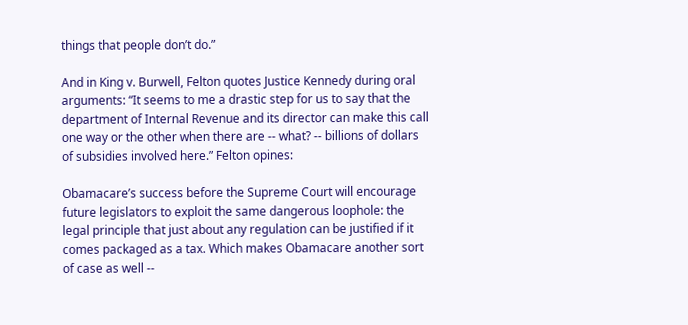things that people don’t do.”

And in King v. Burwell, Felton quotes Justice Kennedy during oral arguments: “It seems to me a drastic step for us to say that the department of Internal Revenue and its director can make this call one way or the other when there are -- what? -- billions of dollars of subsidies involved here.” Felton opines:

Obamacare’s success before the Supreme Court will encourage future legislators to exploit the same dangerous loophole: the legal principle that just about any regulation can be justified if it comes packaged as a tax. Which makes Obamacare another sort of case as well --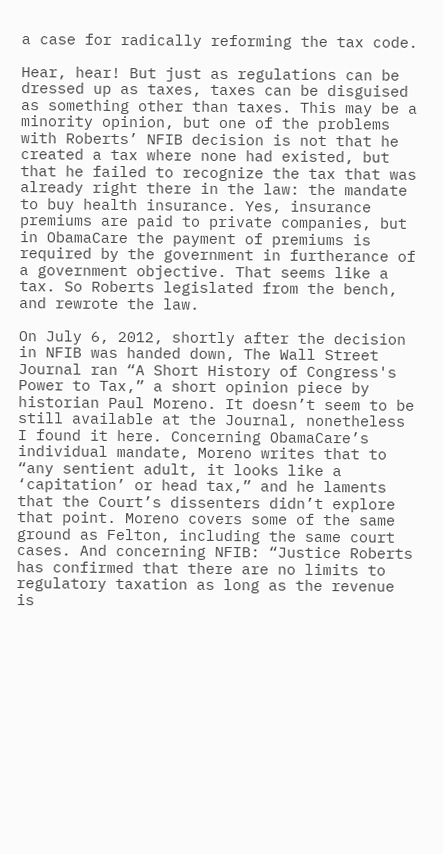a case for radically reforming the tax code.

Hear, hear! But just as regulations can be dressed up as taxes, taxes can be disguised as something other than taxes. This may be a minority opinion, but one of the problems with Roberts’ NFIB decision is not that he created a tax where none had existed, but that he failed to recognize the tax that was already right there in the law: the mandate to buy health insurance. Yes, insurance premiums are paid to private companies, but in ObamaCare the payment of premiums is required by the government in furtherance of a government objective. That seems like a tax. So Roberts legislated from the bench, and rewrote the law.

On July 6, 2012, shortly after the decision in NFIB was handed down, The Wall Street Journal ran “A Short History of Congress's Power to Tax,” a short opinion piece by historian Paul Moreno. It doesn’t seem to be still available at the Journal, nonetheless I found it here. Concerning ObamaCare’s individual mandate, Moreno writes that to “any sentient adult, it looks like a ‘capitation’ or head tax,” and he laments that the Court’s dissenters didn’t explore that point. Moreno covers some of the same ground as Felton, including the same court cases. And concerning NFIB: “Justice Roberts has confirmed that there are no limits to regulatory taxation as long as the revenue is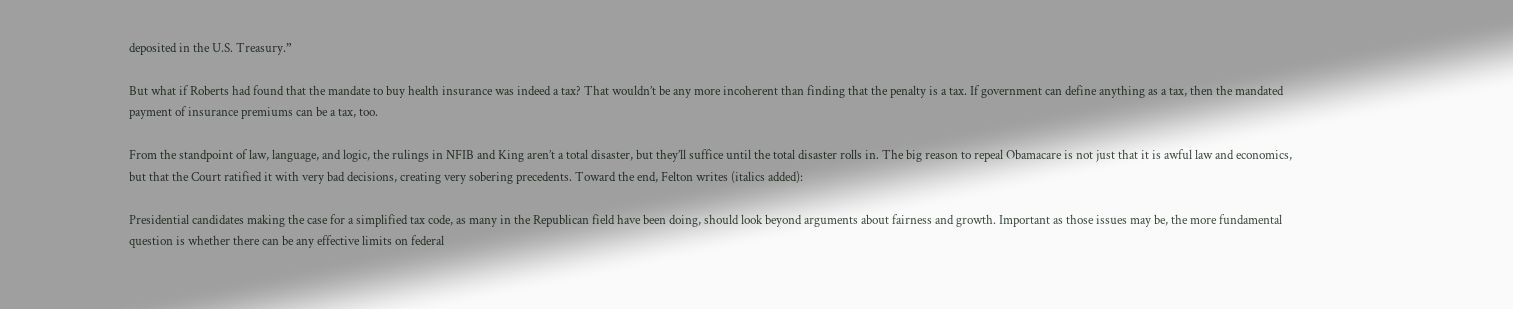deposited in the U.S. Treasury.”

But what if Roberts had found that the mandate to buy health insurance was indeed a tax? That wouldn’t be any more incoherent than finding that the penalty is a tax. If government can define anything as a tax, then the mandated payment of insurance premiums can be a tax, too.

From the standpoint of law, language, and logic, the rulings in NFIB and King aren’t a total disaster, but they’ll suffice until the total disaster rolls in. The big reason to repeal Obamacare is not just that it is awful law and economics, but that the Court ratified it with very bad decisions, creating very sobering precedents. Toward the end, Felton writes (italics added):

Presidential candidates making the case for a simplified tax code, as many in the Republican field have been doing, should look beyond arguments about fairness and growth. Important as those issues may be, the more fundamental question is whether there can be any effective limits on federal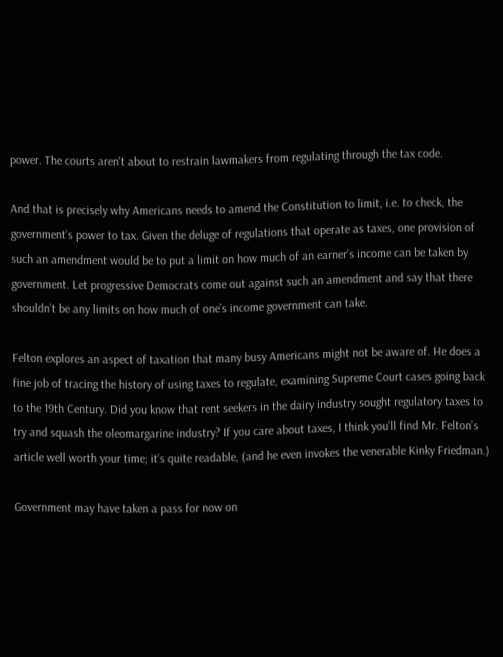power. The courts aren't about to restrain lawmakers from regulating through the tax code.

And that is precisely why Americans needs to amend the Constitution to limit, i.e. to check, the government’s power to tax. Given the deluge of regulations that operate as taxes, one provision of such an amendment would be to put a limit on how much of an earner’s income can be taken by government. Let progressive Democrats come out against such an amendment and say that there shouldn’t be any limits on how much of one’s income government can take.

Felton explores an aspect of taxation that many busy Americans might not be aware of. He does a fine job of tracing the history of using taxes to regulate, examining Supreme Court cases going back to the 19th Century. Did you know that rent seekers in the dairy industry sought regulatory taxes to try and squash the oleomargarine industry? If you care about taxes, I think you’ll find Mr. Felton’s article well worth your time; it’s quite readable, (and he even invokes the venerable Kinky Friedman.)

Government may have taken a pass for now on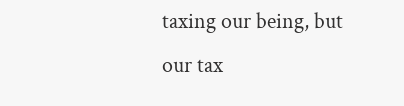taxing our being, but our tax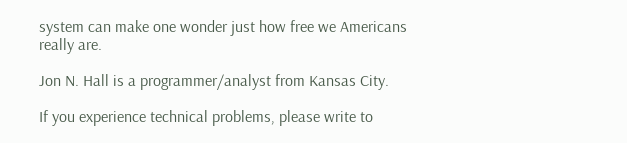system can make one wonder just how free we Americans really are.

Jon N. Hall is a programmer/analyst from Kansas City.

If you experience technical problems, please write to